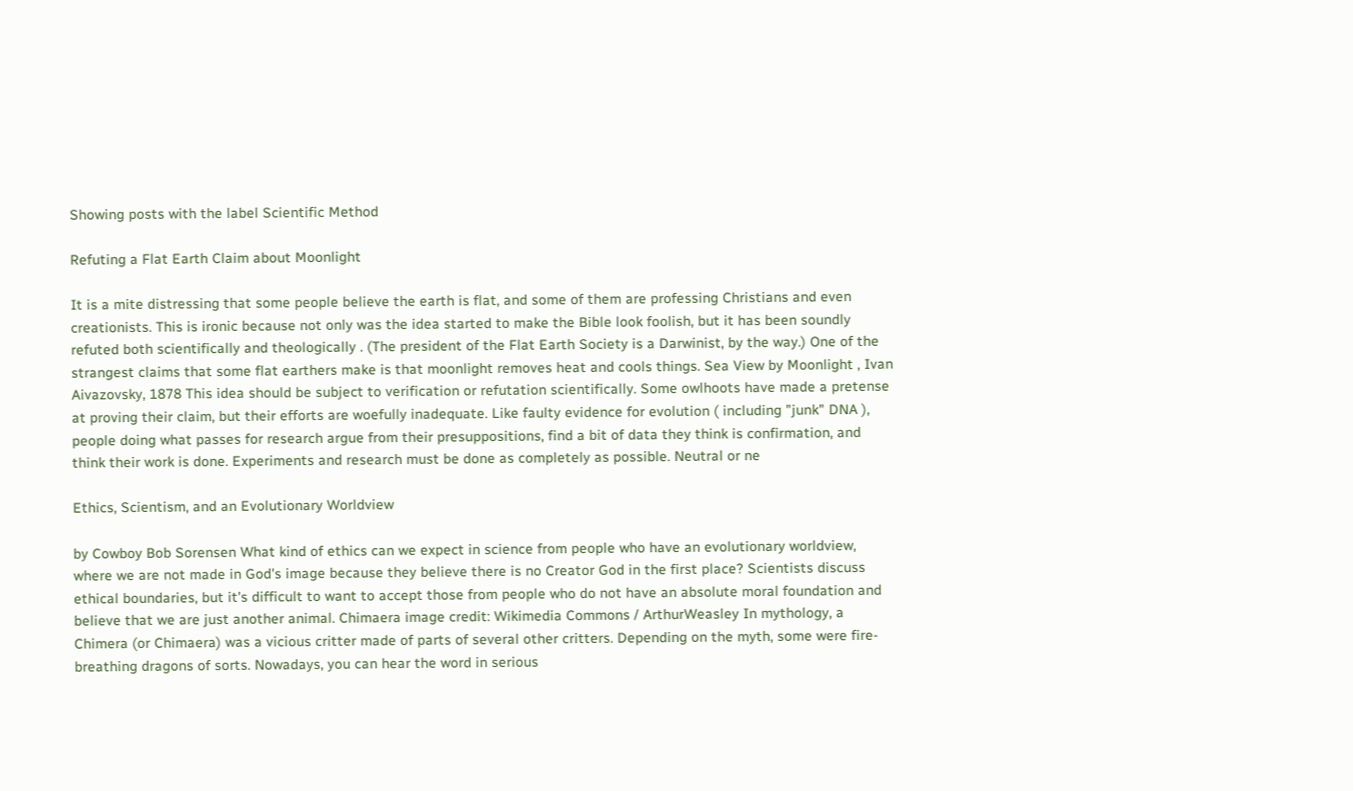Showing posts with the label Scientific Method

Refuting a Flat Earth Claim about Moonlight

It is a mite distressing that some people believe the earth is flat, and some of them are professing Christians and even creationists. This is ironic because not only was the idea started to make the Bible look foolish, but it has been soundly refuted both scientifically and theologically . (The president of the Flat Earth Society is a Darwinist, by the way.) One of the strangest claims that some flat earthers make is that moonlight removes heat and cools things. Sea View by Moonlight , Ivan Aivazovsky, 1878 This idea should be subject to verification or refutation scientifically. Some owlhoots have made a pretense at proving their claim, but their efforts are woefully inadequate. Like faulty evidence for evolution ( including "junk" DNA ), people doing what passes for research argue from their presuppositions, find a bit of data they think is confirmation, and think their work is done. Experiments and research must be done as completely as possible. Neutral or ne

Ethics, Scientism, and an Evolutionary Worldview

by Cowboy Bob Sorensen What kind of ethics can we expect in science from people who have an evolutionary worldview, where we are not made in God's image because they believe there is no Creator God in the first place? Scientists discuss ethical boundaries, but it's difficult to want to accept those from people who do not have an absolute moral foundation and believe that we are just another animal. Chimaera image credit: Wikimedia Commons / ArthurWeasley In mythology, a Chimera (or Chimaera) was a vicious critter made of parts of several other critters. Depending on the myth, some were fire-breathing dragons of sorts. Nowadays, you can hear the word in serious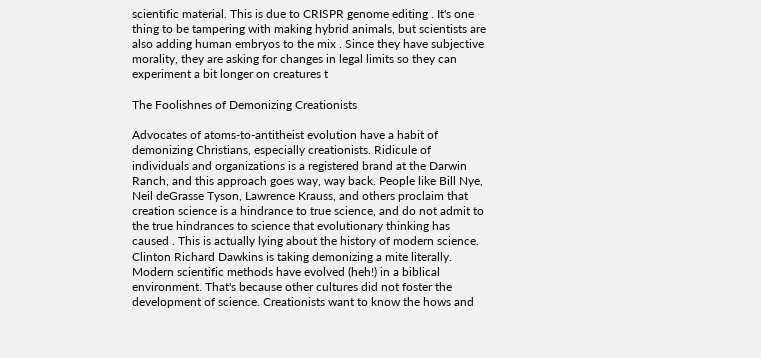scientific material. This is due to CRISPR genome editing . It's one thing to be tampering with making hybrid animals, but scientists are also adding human embryos to the mix . Since they have subjective morality, they are asking for changes in legal limits so they can experiment a bit longer on creatures t

The Foolishnes of Demonizing Creationists

Advocates of atoms-to-antitheist evolution have a habit of demonizing Christians, especially creationists. Ridicule of individuals and organizations is a registered brand at the Darwin Ranch, and this approach goes way, way back. People like Bill Nye, Neil deGrasse Tyson, Lawrence Krauss, and others proclaim that creation science is a hindrance to true science, and do not admit to the true hindrances to science that evolutionary thinking has caused . This is actually lying about the history of modern science. Clinton Richard Dawkins is taking demonizing a mite literally. Modern scientific methods have evolved (heh!) in a biblical environment. That's because other cultures did not foster the development of science. Creationists want to know the hows and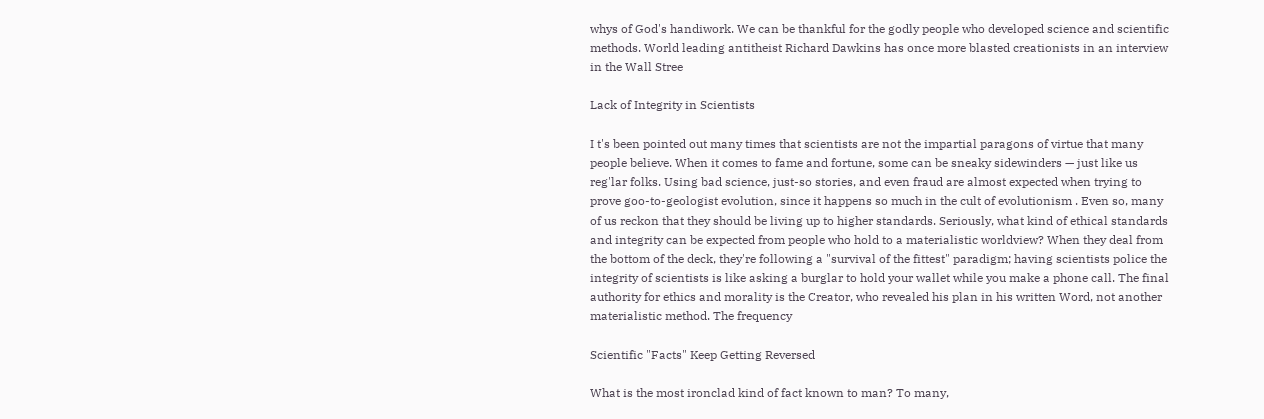whys of God's handiwork. We can be thankful for the godly people who developed science and scientific methods. World leading antitheist Richard Dawkins has once more blasted creationists in an interview in the Wall Stree

Lack of Integrity in Scientists

I t's been pointed out many times that scientists are not the impartial paragons of virtue that many people believe. When it comes to fame and fortune, some can be sneaky sidewinders — just like us reg'lar folks. Using bad science, just-so stories, and even fraud are almost expected when trying to prove goo-to-geologist evolution, since it happens so much in the cult of evolutionism . Even so, many of us reckon that they should be living up to higher standards. Seriously, what kind of ethical standards and integrity can be expected from people who hold to a materialistic worldview? When they deal from the bottom of the deck, they're following a "survival of the fittest" paradigm; having scientists police the integrity of scientists is like asking a burglar to hold your wallet while you make a phone call. The final authority for ethics and morality is the Creator, who revealed his plan in his written Word, not another materialistic method. The frequency

Scientific "Facts" Keep Getting Reversed

What is the most ironclad kind of fact known to man? To many,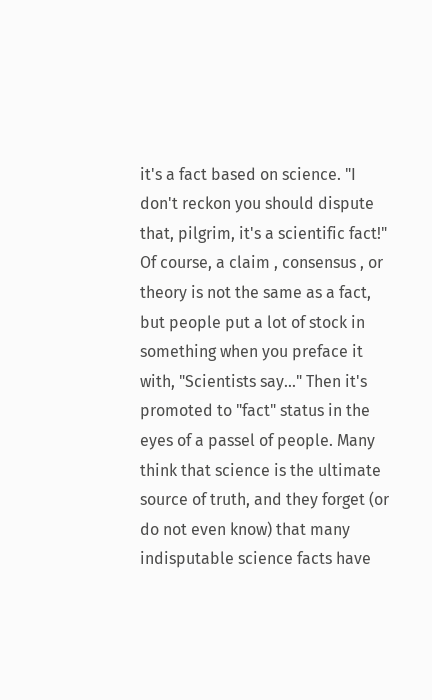it's a fact based on science. "I don't reckon you should dispute that, pilgrim, it's a scientific fact!" Of course, a claim , consensus , or theory is not the same as a fact, but people put a lot of stock in something when you preface it with, "Scientists say..." Then it's promoted to "fact" status in the eyes of a passel of people. Many think that science is the ultimate source of truth, and they forget (or do not even know) that many indisputable science facts have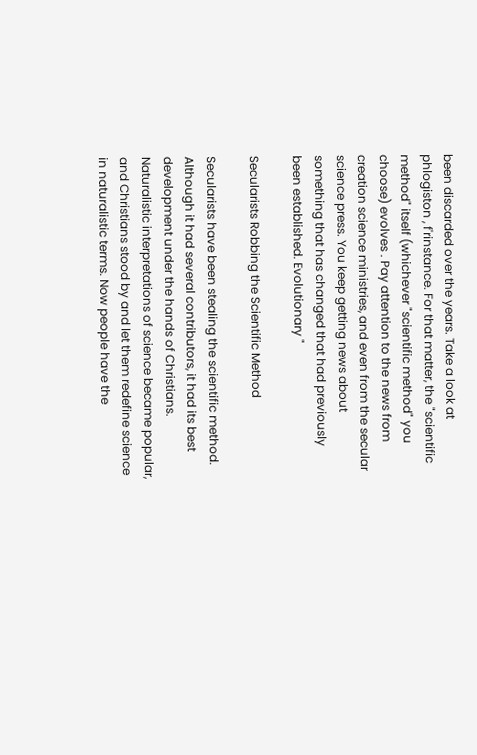been discarded over the years. Take a look at phlogiston , f'rinstance. For that matter, the "scientific method" itself (whichever "scientific method" you choose) evolves . Pay attention to the news from creation science ministries, and even from the secular science press. You keep getting news about something that has changed that had previously been established. Evolutionary "

Secularists Robbing the Scientific Method

Secularists have been stealing the scientific method. Although it had several contributors, it had its best development under the hands of Christians. Naturalistic interpretations of science became popular, and Christians stood by and let them redefine science in naturalistic terms. Now people have the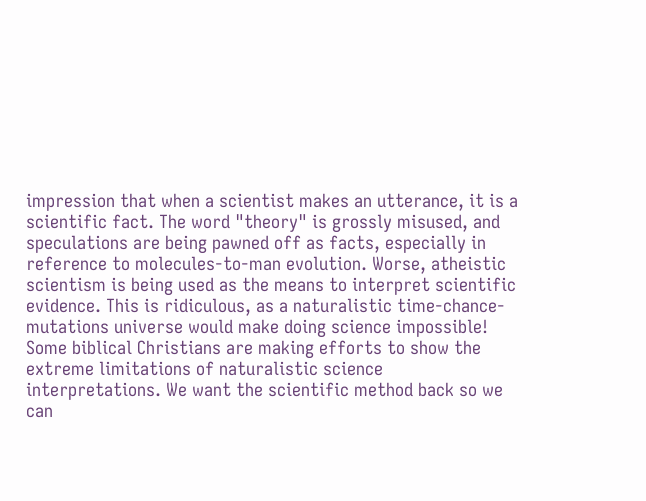impression that when a scientist makes an utterance, it is a scientific fact. The word "theory" is grossly misused, and speculations are being pawned off as facts, especially in reference to molecules-to-man evolution. Worse, atheistic scientism is being used as the means to interpret scientific evidence. This is ridiculous, as a naturalistic time-chance-mutations universe would make doing science impossible! Some biblical Christians are making efforts to show the extreme limitations of naturalistic science interpretations. We want the scientific method back so we can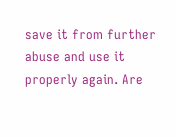save it from further abuse and use it properly again. Are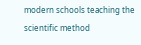modern schools teaching the scientific method